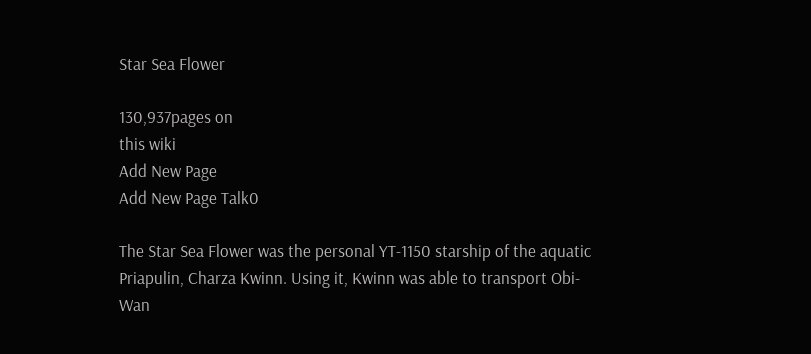Star Sea Flower

130,937pages on
this wiki
Add New Page
Add New Page Talk0

The Star Sea Flower was the personal YT-1150 starship of the aquatic Priapulin, Charza Kwinn. Using it, Kwinn was able to transport Obi-Wan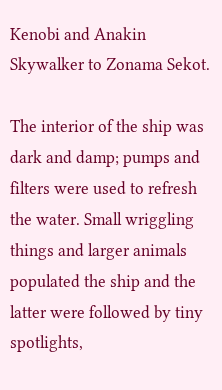Kenobi and Anakin Skywalker to Zonama Sekot.

The interior of the ship was dark and damp; pumps and filters were used to refresh the water. Small wriggling things and larger animals populated the ship and the latter were followed by tiny spotlights,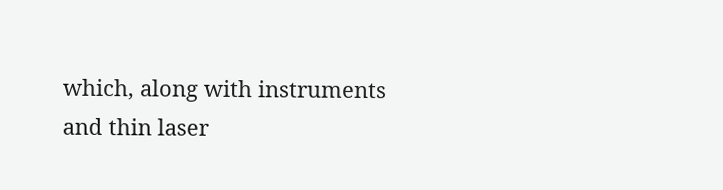which, along with instruments and thin laser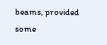beams, provided some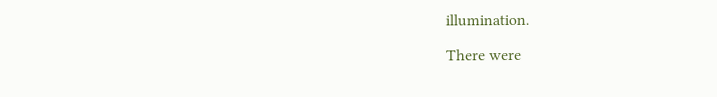illumination.

There were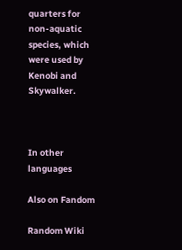quarters for non-aquatic species, which were used by Kenobi and Skywalker.



In other languages

Also on Fandom

Random Wiki